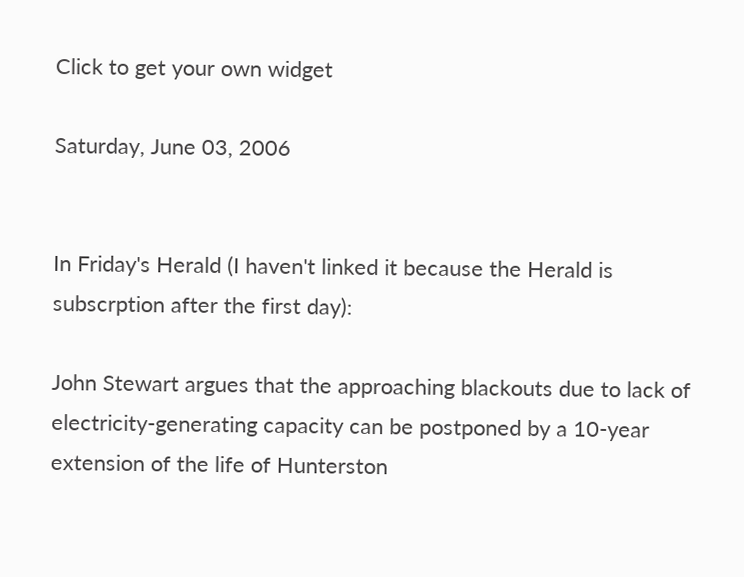Click to get your own widget

Saturday, June 03, 2006


In Friday's Herald (I haven't linked it because the Herald is subscrption after the first day):

John Stewart argues that the approaching blackouts due to lack of electricity-generating capacity can be postponed by a 10-year extension of the life of Hunterston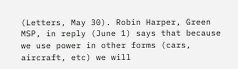(Letters, May 30). Robin Harper, Green MSP, in reply (June 1) says that because we use power in other forms (cars, aircraft, etc) we will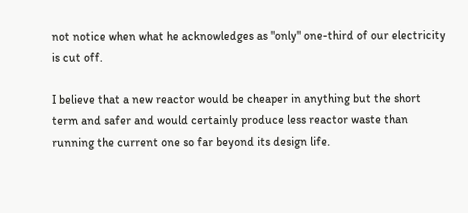not notice when what he acknowledges as "only" one-third of our electricity is cut off.

I believe that a new reactor would be cheaper in anything but the short term and safer and would certainly produce less reactor waste than running the current one so far beyond its design life.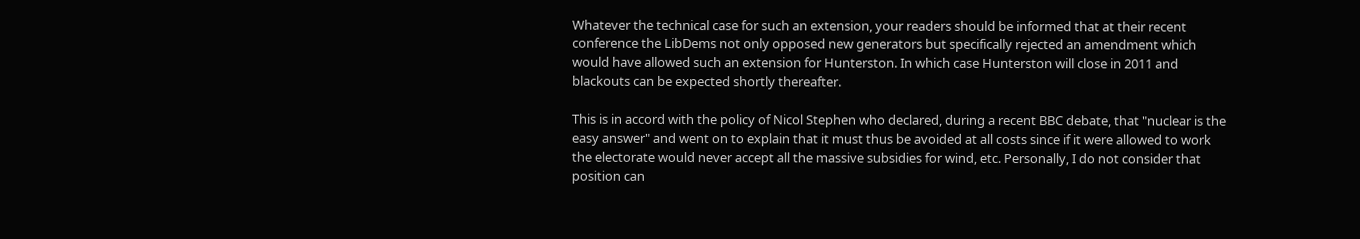Whatever the technical case for such an extension, your readers should be informed that at their recent conference the LibDems not only opposed new generators but specifically rejected an amendment which would have allowed such an extension for Hunterston. In which case Hunterston will close in 2011 and blackouts can be expected shortly thereafter.

This is in accord with the policy of Nicol Stephen who declared, during a recent BBC debate, that "nuclear is the easy answer" and went on to explain that it must thus be avoided at all costs since if it were allowed to work the electorate would never accept all the massive subsidies for wind, etc. Personally, I do not consider that position can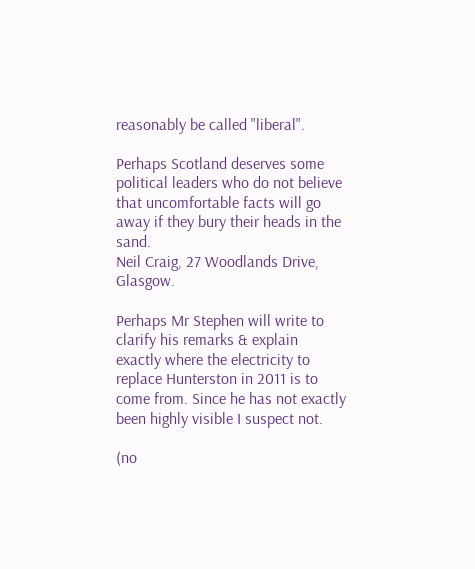reasonably be called "liberal".

Perhaps Scotland deserves some political leaders who do not believe that uncomfortable facts will go away if they bury their heads in the sand.
Neil Craig, 27 Woodlands Drive, Glasgow.

Perhaps Mr Stephen will write to clarify his remarks & explain exactly where the electricity to replace Hunterston in 2011 is to come from. Since he has not exactly been highly visible I suspect not.

(no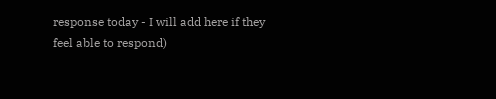response today - I will add here if they feel able to respond)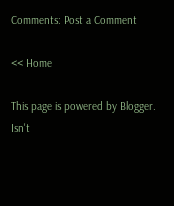Comments: Post a Comment

<< Home

This page is powered by Blogger. Isn't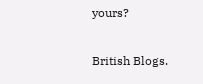yours?

British Blogs.